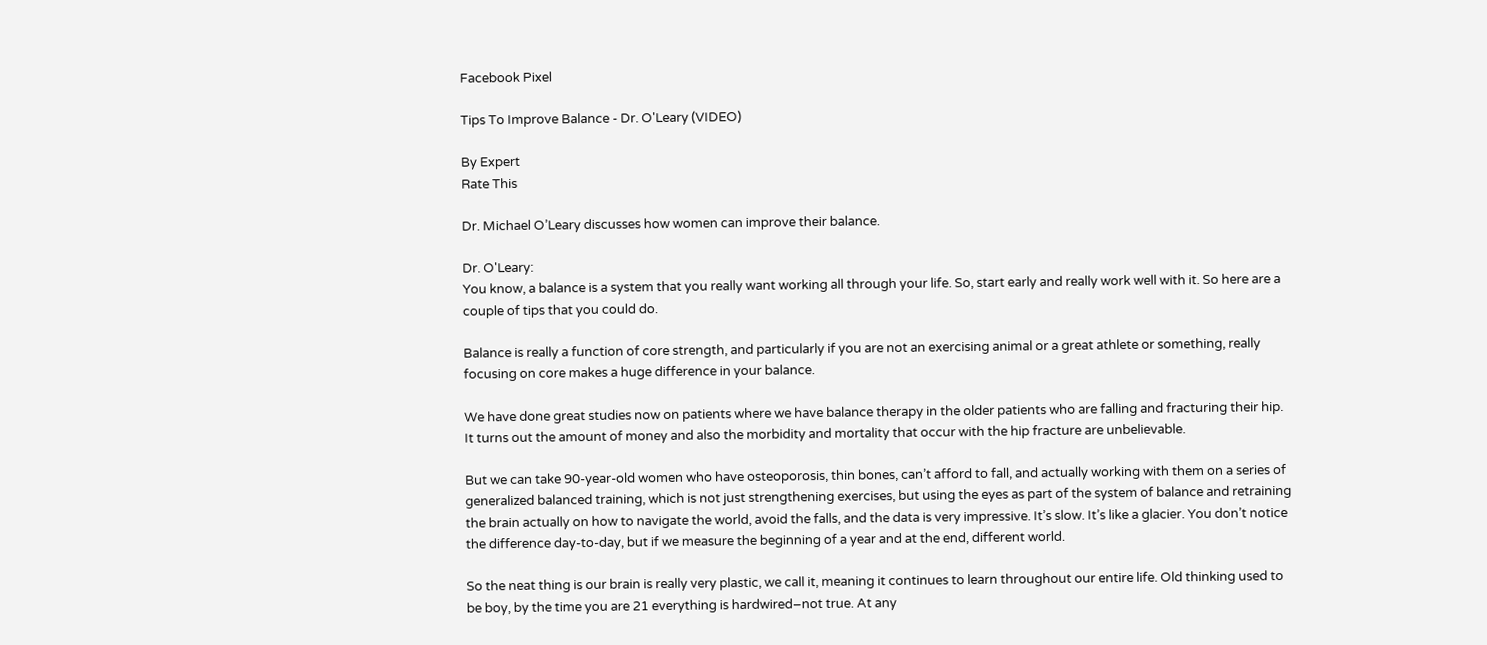Facebook Pixel

Tips To Improve Balance - Dr. O'Leary (VIDEO)

By Expert
Rate This

Dr. Michael O’Leary discusses how women can improve their balance.

Dr. O'Leary:
You know, a balance is a system that you really want working all through your life. So, start early and really work well with it. So here are a couple of tips that you could do.

Balance is really a function of core strength, and particularly if you are not an exercising animal or a great athlete or something, really focusing on core makes a huge difference in your balance.

We have done great studies now on patients where we have balance therapy in the older patients who are falling and fracturing their hip. It turns out the amount of money and also the morbidity and mortality that occur with the hip fracture are unbelievable.

But we can take 90-year-old women who have osteoporosis, thin bones, can’t afford to fall, and actually working with them on a series of generalized balanced training, which is not just strengthening exercises, but using the eyes as part of the system of balance and retraining the brain actually on how to navigate the world, avoid the falls, and the data is very impressive. It’s slow. It’s like a glacier. You don’t notice the difference day-to-day, but if we measure the beginning of a year and at the end, different world.

So the neat thing is our brain is really very plastic, we call it, meaning it continues to learn throughout our entire life. Old thinking used to be boy, by the time you are 21 everything is hardwired–not true. At any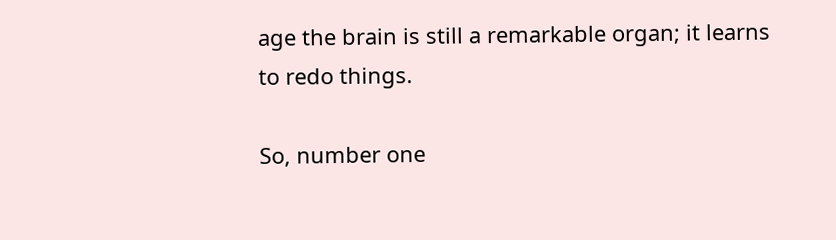age the brain is still a remarkable organ; it learns to redo things.

So, number one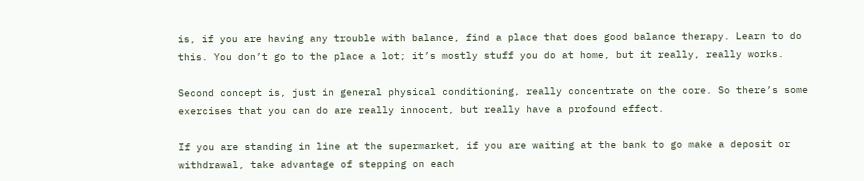is, if you are having any trouble with balance, find a place that does good balance therapy. Learn to do this. You don’t go to the place a lot; it’s mostly stuff you do at home, but it really, really works.

Second concept is, just in general physical conditioning, really concentrate on the core. So there’s some exercises that you can do are really innocent, but really have a profound effect.

If you are standing in line at the supermarket, if you are waiting at the bank to go make a deposit or withdrawal, take advantage of stepping on each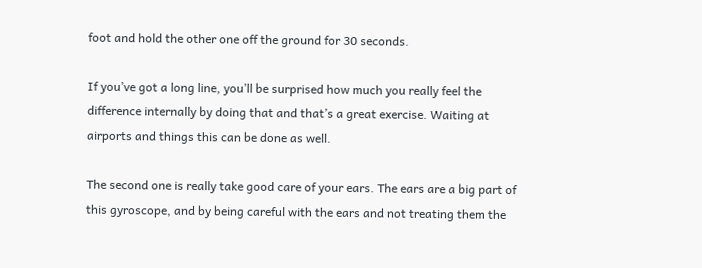foot and hold the other one off the ground for 30 seconds.

If you’ve got a long line, you’ll be surprised how much you really feel the difference internally by doing that and that’s a great exercise. Waiting at airports and things this can be done as well.

The second one is really take good care of your ears. The ears are a big part of this gyroscope, and by being careful with the ears and not treating them the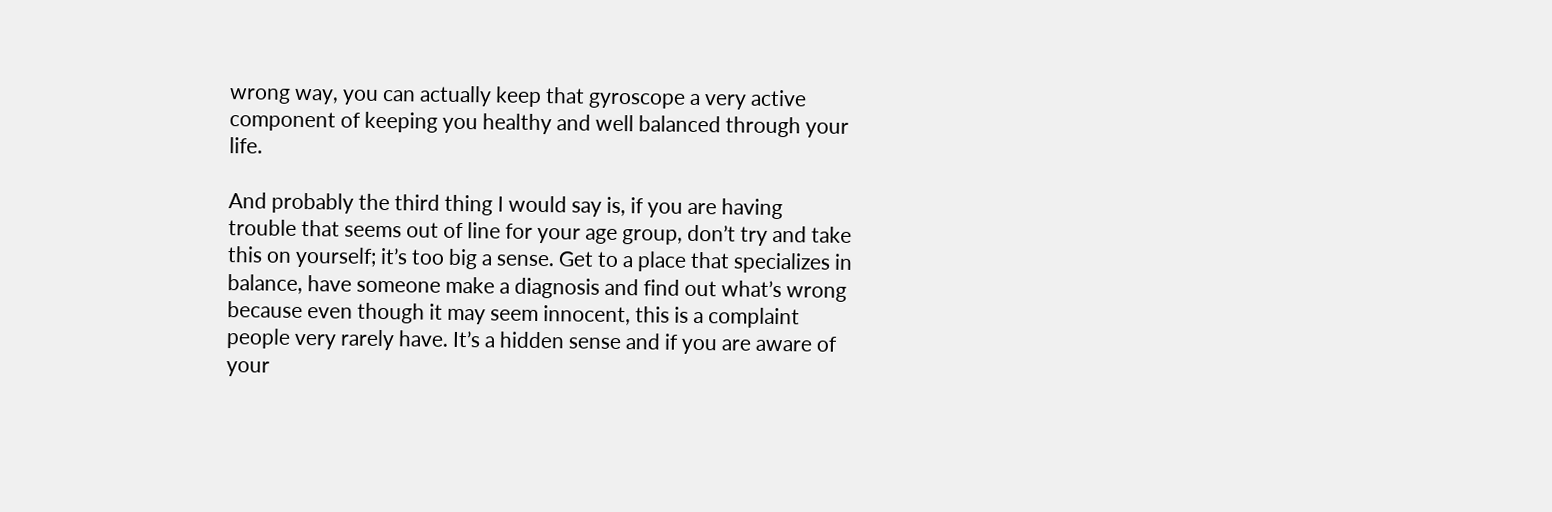wrong way, you can actually keep that gyroscope a very active component of keeping you healthy and well balanced through your life.

And probably the third thing I would say is, if you are having trouble that seems out of line for your age group, don’t try and take this on yourself; it’s too big a sense. Get to a place that specializes in balance, have someone make a diagnosis and find out what’s wrong because even though it may seem innocent, this is a complaint people very rarely have. It’s a hidden sense and if you are aware of your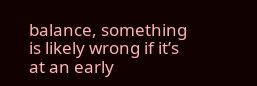balance, something is likely wrong if it’s at an early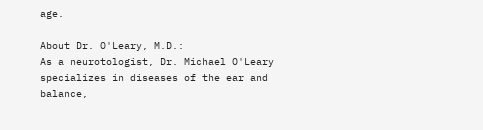age.

About Dr. O'Leary, M.D.:
As a neurotologist, Dr. Michael O'Leary specializes in diseases of the ear and balance,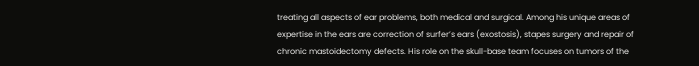treating all aspects of ear problems, both medical and surgical. Among his unique areas of expertise in the ears are correction of surfer’s ears (exostosis), stapes surgery and repair of chronic mastoidectomy defects. His role on the skull-base team focuses on tumors of the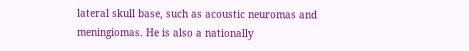lateral skull base, such as acoustic neuromas and meningiomas. He is also a nationally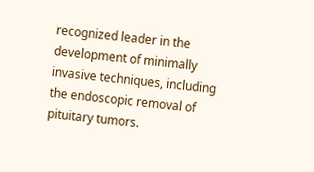recognized leader in the development of minimally invasive techniques, including the endoscopic removal of pituitary tumors.